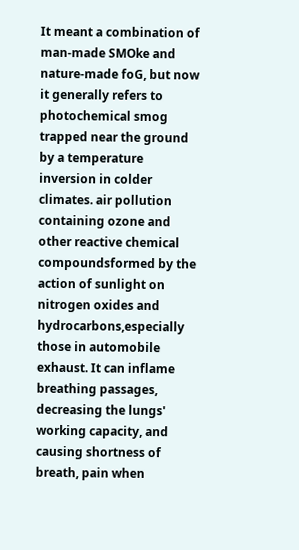It meant a combination of man-made SMOke and nature-made foG, but now it generally refers to photochemical smog trapped near the ground by a temperature inversion in colder climates. air pollution containing ozone and other reactive chemical compoundsformed by the action of sunlight on nitrogen oxides and hydrocarbons,especially those in automobile exhaust. It can inflame breathing passages, decreasing the lungs' working capacity, and causing shortness of breath, pain when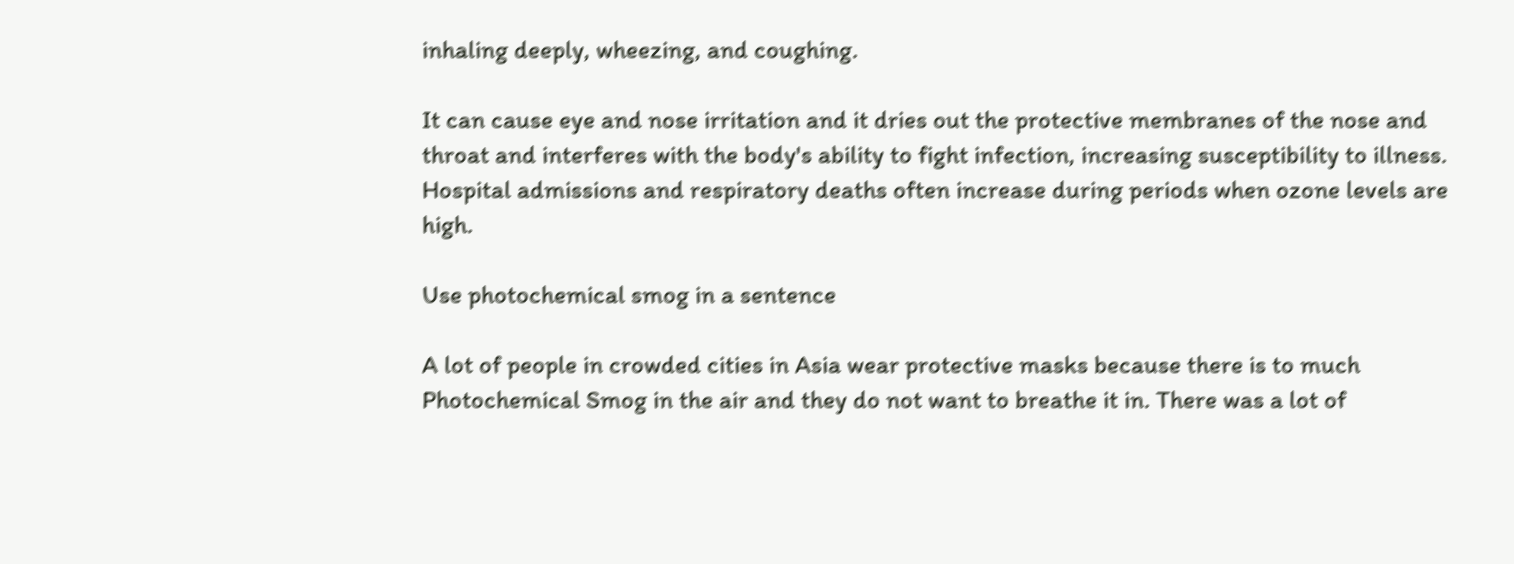inhaling deeply, wheezing, and coughing.

It can cause eye and nose irritation and it dries out the protective membranes of the nose and throat and interferes with the body's ability to fight infection, increasing susceptibility to illness. Hospital admissions and respiratory deaths often increase during periods when ozone levels are high.

Use photochemical smog in a sentence

A lot of people in crowded cities in Asia wear protective masks because there is to much Photochemical Smog in the air and they do not want to breathe it in. There was a lot of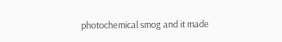photochemical smog and it made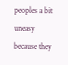peoples a bit uneasy because they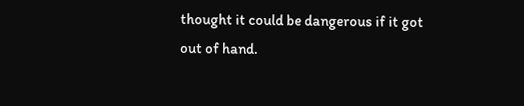thought it could be dangerous if it got out of hand.